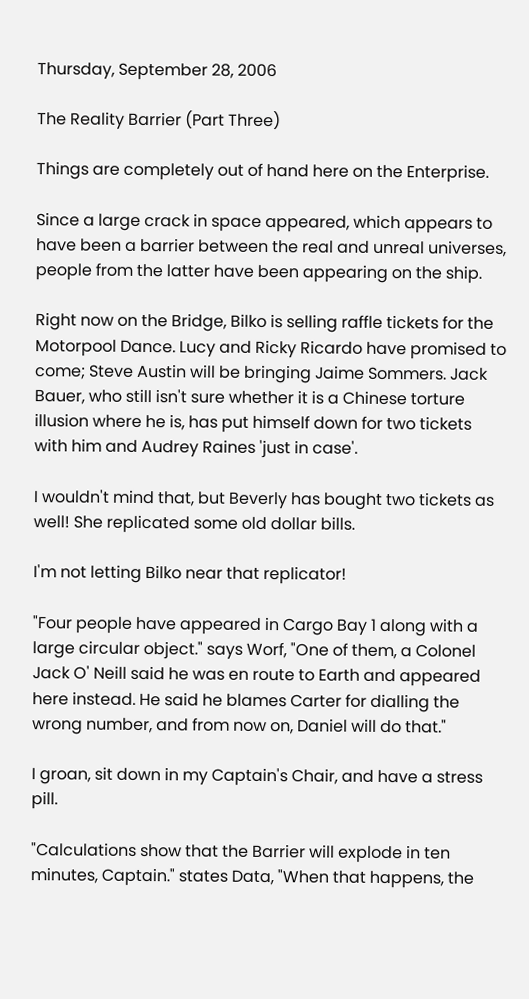Thursday, September 28, 2006

The Reality Barrier (Part Three)

Things are completely out of hand here on the Enterprise.

Since a large crack in space appeared, which appears to have been a barrier between the real and unreal universes, people from the latter have been appearing on the ship.

Right now on the Bridge, Bilko is selling raffle tickets for the Motorpool Dance. Lucy and Ricky Ricardo have promised to come; Steve Austin will be bringing Jaime Sommers. Jack Bauer, who still isn't sure whether it is a Chinese torture illusion where he is, has put himself down for two tickets with him and Audrey Raines 'just in case'.

I wouldn't mind that, but Beverly has bought two tickets as well! She replicated some old dollar bills.

I'm not letting Bilko near that replicator!

"Four people have appeared in Cargo Bay 1 along with a large circular object." says Worf, "One of them, a Colonel Jack O' Neill said he was en route to Earth and appeared here instead. He said he blames Carter for dialling the wrong number, and from now on, Daniel will do that."

I groan, sit down in my Captain's Chair, and have a stress pill.

"Calculations show that the Barrier will explode in ten minutes, Captain." states Data, "When that happens, the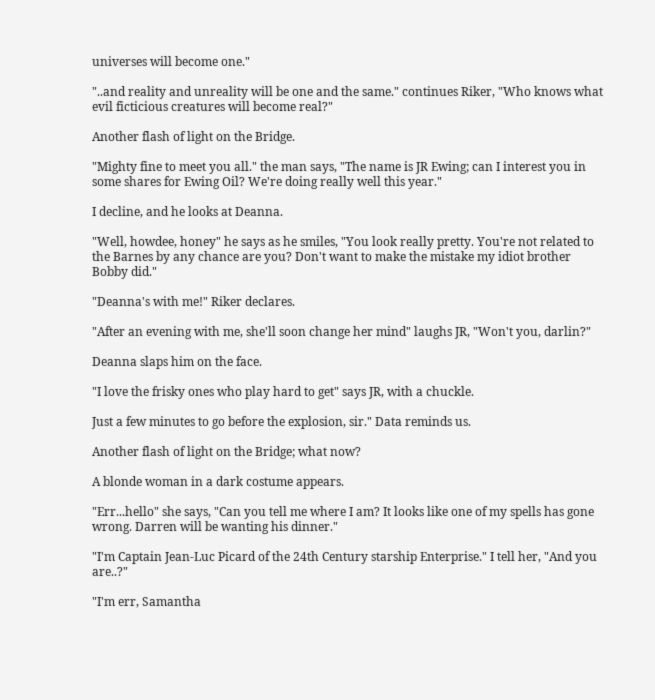universes will become one."

"..and reality and unreality will be one and the same." continues Riker, "Who knows what evil ficticious creatures will become real?"

Another flash of light on the Bridge.

"Mighty fine to meet you all." the man says, "The name is JR Ewing; can I interest you in some shares for Ewing Oil? We're doing really well this year."

I decline, and he looks at Deanna.

"Well, howdee, honey" he says as he smiles, "You look really pretty. You're not related to the Barnes by any chance are you? Don't want to make the mistake my idiot brother Bobby did."

"Deanna's with me!" Riker declares.

"After an evening with me, she'll soon change her mind" laughs JR, "Won't you, darlin?"

Deanna slaps him on the face.

"I love the frisky ones who play hard to get" says JR, with a chuckle.

Just a few minutes to go before the explosion, sir." Data reminds us.

Another flash of light on the Bridge; what now?

A blonde woman in a dark costume appears.

"Err...hello" she says, "Can you tell me where I am? It looks like one of my spells has gone wrong. Darren will be wanting his dinner."

"I'm Captain Jean-Luc Picard of the 24th Century starship Enterprise." I tell her, "And you are..?"

"I'm err, Samantha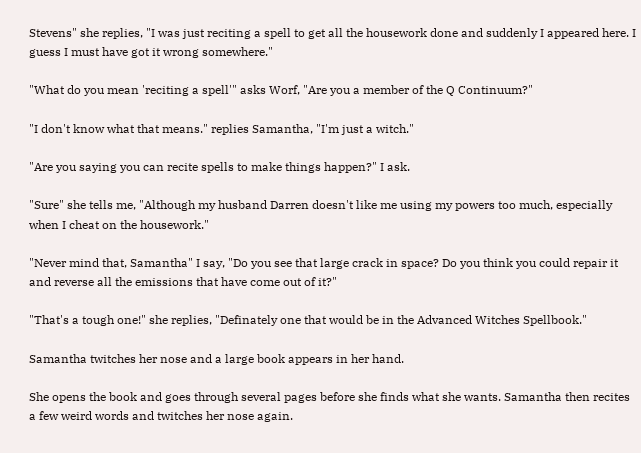Stevens" she replies, "I was just reciting a spell to get all the housework done and suddenly I appeared here. I guess I must have got it wrong somewhere."

"What do you mean 'reciting a spell'" asks Worf, "Are you a member of the Q Continuum?"

"I don't know what that means." replies Samantha, "I'm just a witch."

"Are you saying you can recite spells to make things happen?" I ask.

"Sure" she tells me, "Although my husband Darren doesn't like me using my powers too much, especially when I cheat on the housework."

"Never mind that, Samantha" I say, "Do you see that large crack in space? Do you think you could repair it and reverse all the emissions that have come out of it?"

"That's a tough one!" she replies, "Definately one that would be in the Advanced Witches Spellbook."

Samantha twitches her nose and a large book appears in her hand.

She opens the book and goes through several pages before she finds what she wants. Samantha then recites a few weird words and twitches her nose again.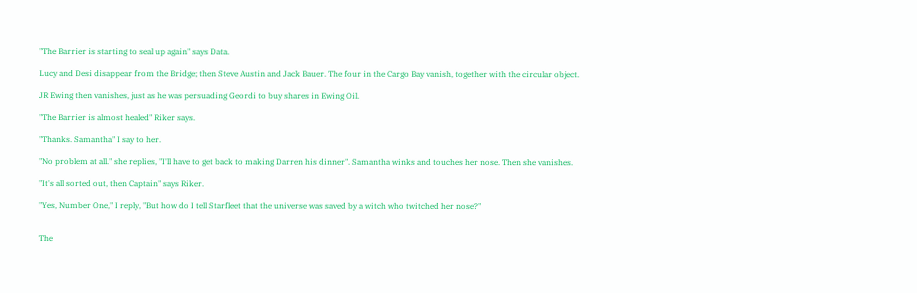"The Barrier is starting to seal up again" says Data.

Lucy and Desi disappear from the Bridge; then Steve Austin and Jack Bauer. The four in the Cargo Bay vanish, together with the circular object.

JR Ewing then vanishes, just as he was persuading Geordi to buy shares in Ewing Oil.

"The Barrier is almost healed" Riker says.

"Thanks. Samantha" I say to her.

"No problem at all." she replies, "I'll have to get back to making Darren his dinner". Samantha winks and touches her nose. Then she vanishes.

"It's all sorted out, then Captain" says Riker.

"Yes, Number One," I reply, "But how do I tell Starfleet that the universe was saved by a witch who twitched her nose?"


The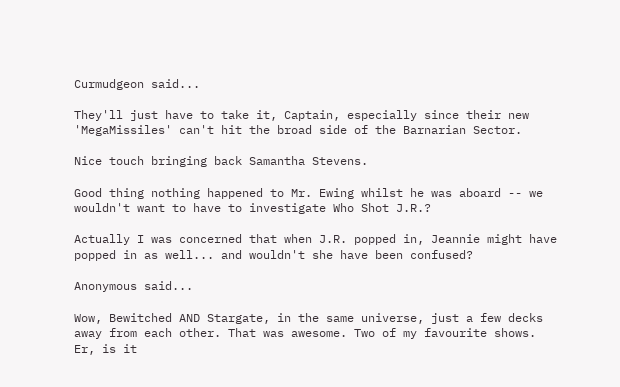Curmudgeon said...

They'll just have to take it, Captain, especially since their new 'MegaMissiles' can't hit the broad side of the Barnarian Sector.

Nice touch bringing back Samantha Stevens.

Good thing nothing happened to Mr. Ewing whilst he was aboard -- we wouldn't want to have to investigate Who Shot J.R.?

Actually I was concerned that when J.R. popped in, Jeannie might have popped in as well... and wouldn't she have been confused?

Anonymous said...

Wow, Bewitched AND Stargate, in the same universe, just a few decks away from each other. That was awesome. Two of my favourite shows. Er, is it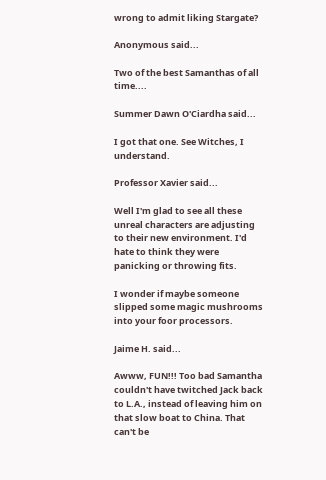wrong to admit liking Stargate?

Anonymous said...

Two of the best Samanthas of all time....

Summer Dawn O'Ciardha said...

I got that one. See Witches, I understand.

Professor Xavier said...

Well I'm glad to see all these unreal characters are adjusting to their new environment. I'd hate to think they were panicking or throwing fits.

I wonder if maybe someone slipped some magic mushrooms into your foor processors.

Jaime H. said...

Awww, FUN!!! Too bad Samantha couldn't have twitched Jack back to L.A., instead of leaving him on that slow boat to China. That can't be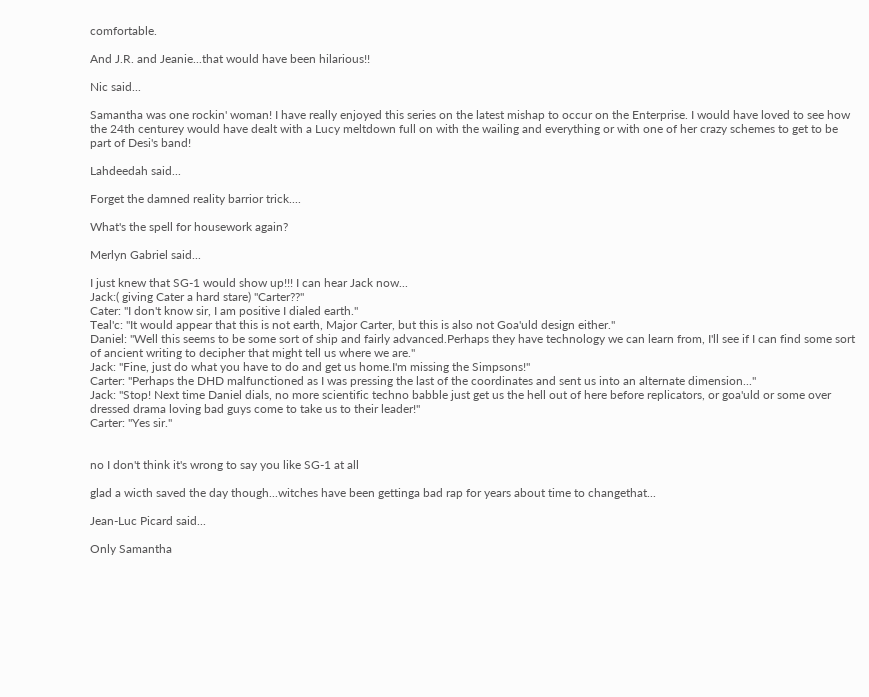comfortable.

And J.R. and Jeanie...that would have been hilarious!!

Nic said...

Samantha was one rockin' woman! I have really enjoyed this series on the latest mishap to occur on the Enterprise. I would have loved to see how the 24th centurey would have dealt with a Lucy meltdown full on with the wailing and everything or with one of her crazy schemes to get to be part of Desi's band!

Lahdeedah said...

Forget the damned reality barrior trick....

What's the spell for housework again?

Merlyn Gabriel said...

I just knew that SG-1 would show up!!! I can hear Jack now...
Jack:( giving Cater a hard stare) "Carter??"
Cater: "I don't know sir, I am positive I dialed earth."
Teal'c: "It would appear that this is not earth, Major Carter, but this is also not Goa'uld design either."
Daniel: "Well this seems to be some sort of ship and fairly advanced.Perhaps they have technology we can learn from, I'll see if I can find some sort of ancient writing to decipher that might tell us where we are."
Jack: "Fine, just do what you have to do and get us home.I'm missing the Simpsons!"
Carter: "Perhaps the DHD malfunctioned as I was pressing the last of the coordinates and sent us into an alternate dimension..."
Jack: "Stop! Next time Daniel dials, no more scientific techno babble just get us the hell out of here before replicators, or goa'uld or some over dressed drama loving bad guys come to take us to their leader!"
Carter: "Yes sir."


no I don't think it's wrong to say you like SG-1 at all

glad a wicth saved the day though...witches have been gettinga bad rap for years about time to changethat...

Jean-Luc Picard said...

Only Samantha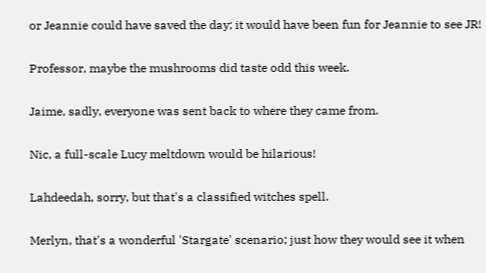or Jeannie could have saved the day; it would have been fun for Jeannie to see JR!

Professor, maybe the mushrooms did taste odd this week.

Jaime, sadly, everyone was sent back to where they came from.

Nic, a full-scale Lucy meltdown would be hilarious!

Lahdeedah, sorry, but that's a classified witches spell.

Merlyn, that's a wonderful 'Stargate' scenario; just how they would see it when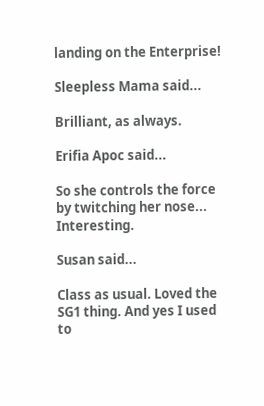landing on the Enterprise!

Sleepless Mama said...

Brilliant, as always.

Erifia Apoc said...

So she controls the force by twitching her nose... Interesting.

Susan said...

Class as usual. Loved the SG1 thing. And yes I used to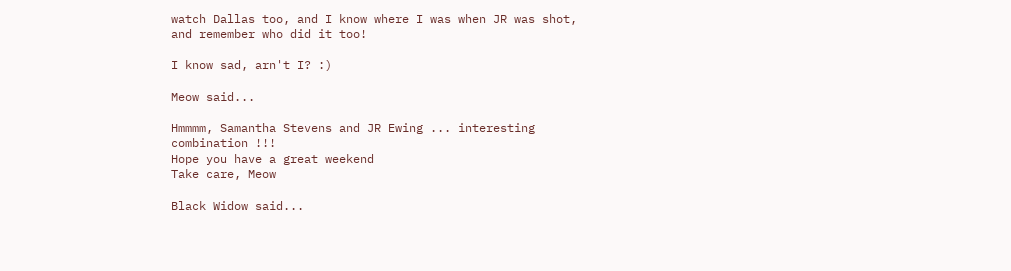watch Dallas too, and I know where I was when JR was shot, and remember who did it too!

I know sad, arn't I? :)

Meow said...

Hmmmm, Samantha Stevens and JR Ewing ... interesting combination !!!
Hope you have a great weekend
Take care, Meow

Black Widow said...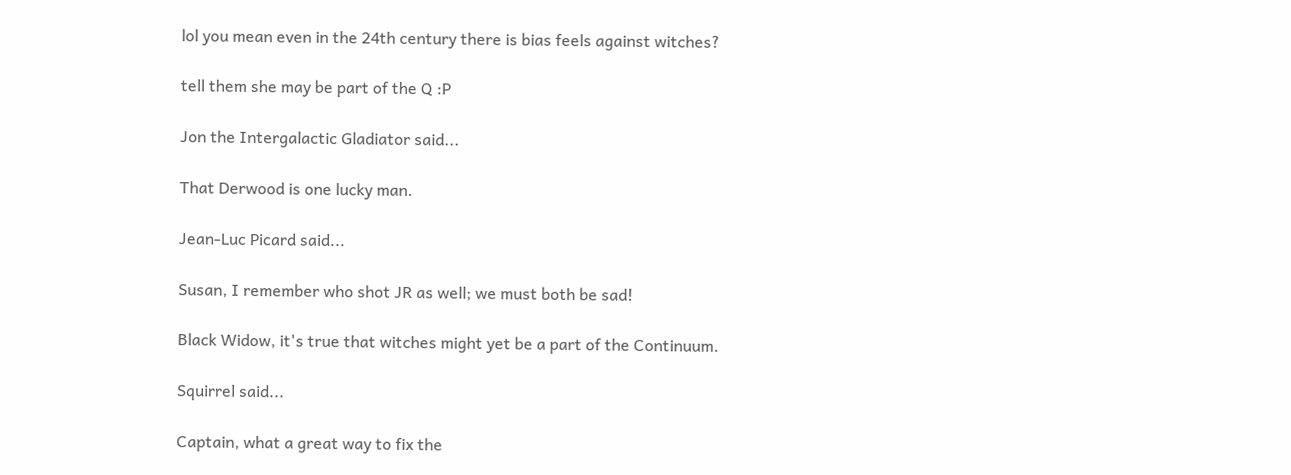lol you mean even in the 24th century there is bias feels against witches?

tell them she may be part of the Q :P

Jon the Intergalactic Gladiator said...

That Derwood is one lucky man.

Jean-Luc Picard said...

Susan, I remember who shot JR as well; we must both be sad!

Black Widow, it's true that witches might yet be a part of the Continuum.

Squirrel said...

Captain, what a great way to fix the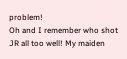problem!
Oh and I remember who shot JR all too well! My maiden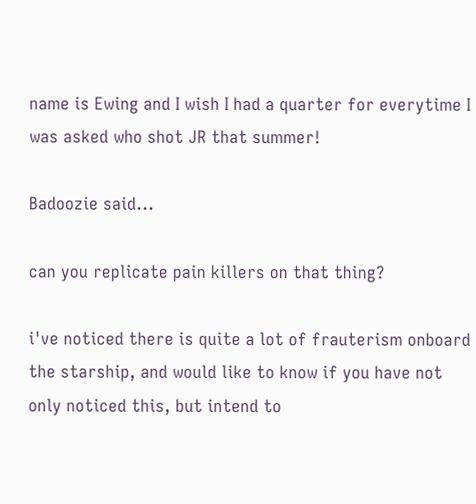name is Ewing and I wish I had a quarter for everytime I was asked who shot JR that summer!

Badoozie said...

can you replicate pain killers on that thing?

i've noticed there is quite a lot of frauterism onboard the starship, and would like to know if you have not only noticed this, but intend to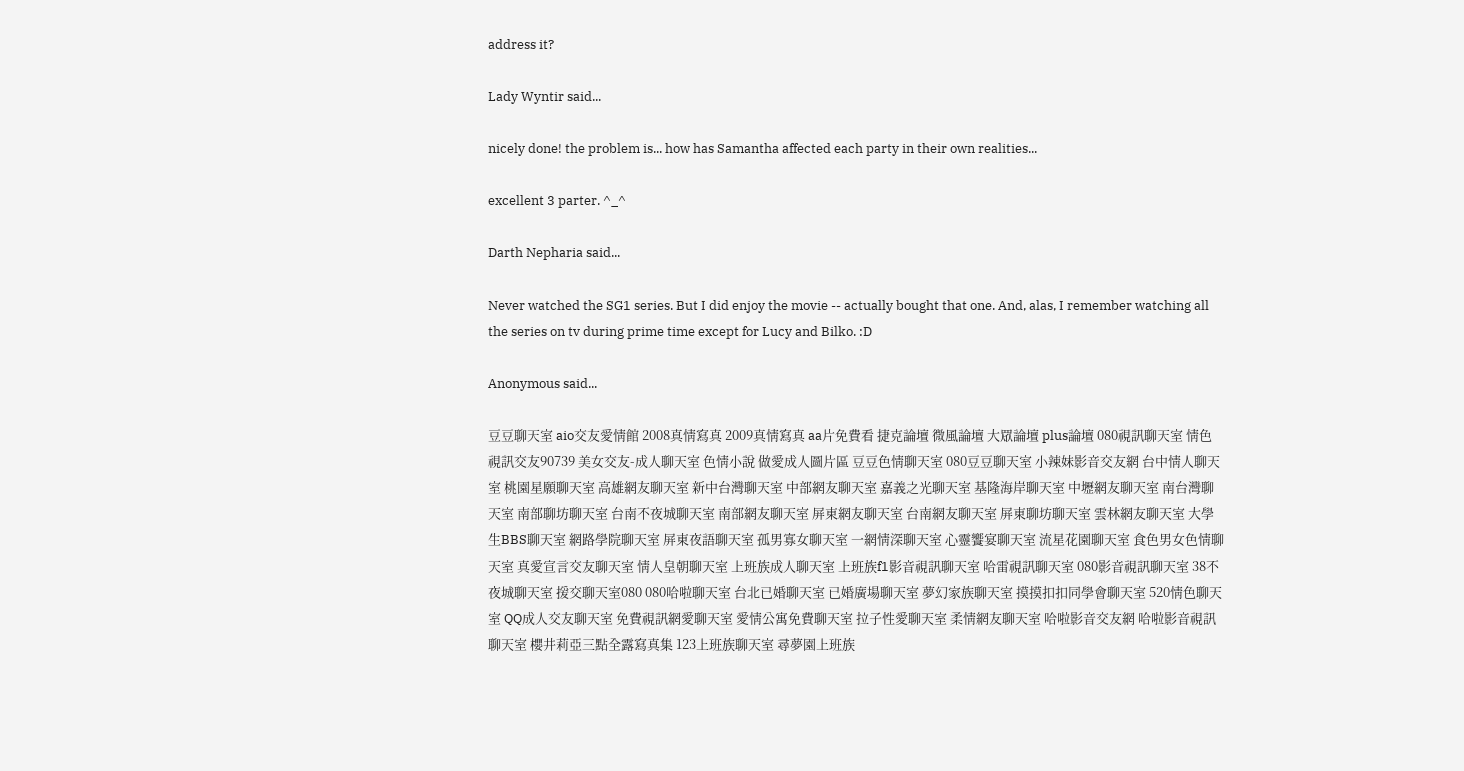address it?

Lady Wyntir said...

nicely done! the problem is... how has Samantha affected each party in their own realities...

excellent 3 parter. ^_^

Darth Nepharia said...

Never watched the SG1 series. But I did enjoy the movie -- actually bought that one. And, alas, I remember watching all the series on tv during prime time except for Lucy and Bilko. :D

Anonymous said...

豆豆聊天室 aio交友愛情館 2008真情寫真 2009真情寫真 aa片免費看 捷克論壇 微風論壇 大眾論壇 plus論壇 080視訊聊天室 情色視訊交友90739 美女交友-成人聊天室 色情小說 做愛成人圖片區 豆豆色情聊天室 080豆豆聊天室 小辣妹影音交友網 台中情人聊天室 桃園星願聊天室 高雄網友聊天室 新中台灣聊天室 中部網友聊天室 嘉義之光聊天室 基隆海岸聊天室 中壢網友聊天室 南台灣聊天室 南部聊坊聊天室 台南不夜城聊天室 南部網友聊天室 屏東網友聊天室 台南網友聊天室 屏東聊坊聊天室 雲林網友聊天室 大學生BBS聊天室 網路學院聊天室 屏東夜語聊天室 孤男寡女聊天室 一網情深聊天室 心靈饗宴聊天室 流星花園聊天室 食色男女色情聊天室 真愛宣言交友聊天室 情人皇朝聊天室 上班族成人聊天室 上班族f1影音視訊聊天室 哈雷視訊聊天室 080影音視訊聊天室 38不夜城聊天室 援交聊天室080 080哈啦聊天室 台北已婚聊天室 已婚廣場聊天室 夢幻家族聊天室 摸摸扣扣同學會聊天室 520情色聊天室 QQ成人交友聊天室 免費視訊網愛聊天室 愛情公寓免費聊天室 拉子性愛聊天室 柔情網友聊天室 哈啦影音交友網 哈啦影音視訊聊天室 櫻井莉亞三點全露寫真集 123上班族聊天室 尋夢園上班族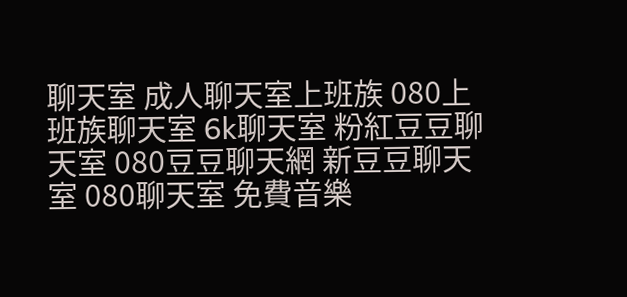聊天室 成人聊天室上班族 080上班族聊天室 6k聊天室 粉紅豆豆聊天室 080豆豆聊天網 新豆豆聊天室 080聊天室 免費音樂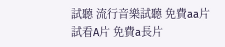試聽 流行音樂試聽 免費aa片試看A片 免費a長片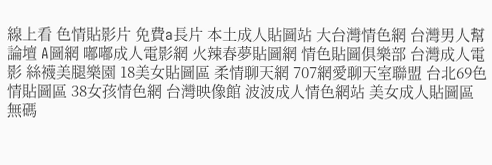線上看 色情貼影片 免費a長片 本土成人貼圖站 大台灣情色網 台灣男人幫論壇 A圖網 嘟嘟成人電影網 火辣春夢貼圖網 情色貼圖俱樂部 台灣成人電影 絲襪美腿樂園 18美女貼圖區 柔情聊天網 707網愛聊天室聯盟 台北69色情貼圖區 38女孩情色網 台灣映像館 波波成人情色網站 美女成人貼圖區 無碼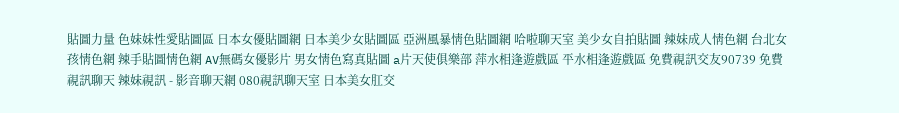貼圖力量 色妹妹性愛貼圖區 日本女優貼圖網 日本美少女貼圖區 亞洲風暴情色貼圖網 哈啦聊天室 美少女自拍貼圖 辣妹成人情色網 台北女孩情色網 辣手貼圖情色網 AV無碼女優影片 男女情色寫真貼圖 a片天使俱樂部 萍水相逢遊戲區 平水相逢遊戲區 免費視訊交友90739 免費視訊聊天 辣妹視訊 - 影音聊天網 080視訊聊天室 日本美女肛交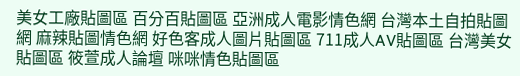美女工廠貼圖區 百分百貼圖區 亞洲成人電影情色網 台灣本土自拍貼圖網 麻辣貼圖情色網 好色客成人圖片貼圖區 711成人AV貼圖區 台灣美女貼圖區 筱萱成人論壇 咪咪情色貼圖區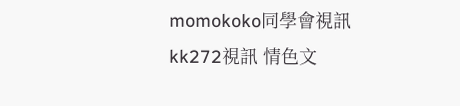momokoko同學會視訊 kk272視訊 情色文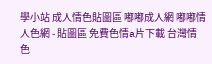學小站 成人情色貼圖區 嘟嘟成人網 嘟嘟情人色網 - 貼圖區 免費色情a片下載 台灣情色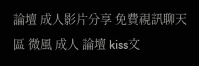論壇 成人影片分享 免費視訊聊天區 微風 成人 論壇 kiss文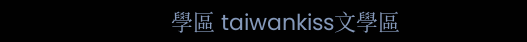學區 taiwankiss文學區